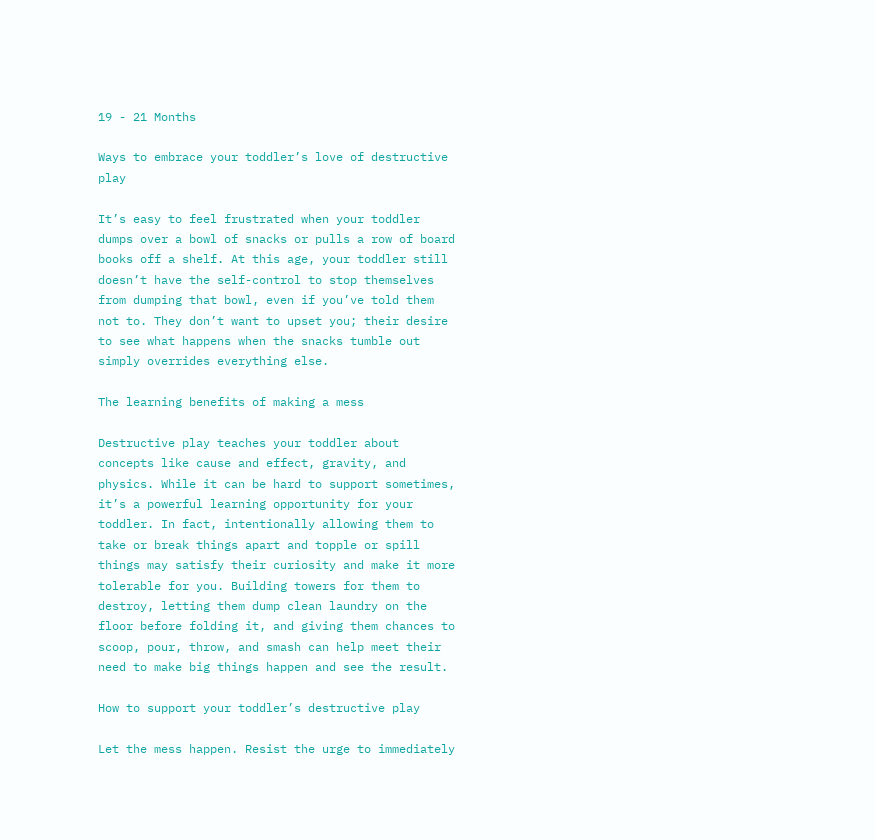19 - 21 Months

Ways to embrace your toddler’s love of destructive play

It’s easy to feel frustrated when your toddler dumps over a bowl of snacks or pulls a row of board books off a shelf. At this age, your toddler still doesn’t have the self-control to stop themselves from dumping that bowl, even if you’ve told them not to. They don’t want to upset you; their desire to see what happens when the snacks tumble out simply overrides everything else.

The learning benefits of making a mess

Destructive play teaches your toddler about concepts like cause and effect, gravity, and physics. While it can be hard to support sometimes, it’s a powerful learning opportunity for your toddler. In fact, intentionally allowing them to take or break things apart and topple or spill things may satisfy their curiosity and make it more tolerable for you. Building towers for them to destroy, letting them dump clean laundry on the floor before folding it, and giving them chances to scoop, pour, throw, and smash can help meet their need to make big things happen and see the result.

How to support your toddler’s destructive play

Let the mess happen. Resist the urge to immediately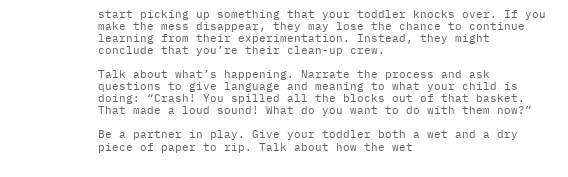start picking up something that your toddler knocks over. If you make the mess disappear, they may lose the chance to continue learning from their experimentation. Instead, they might conclude that you’re their clean-up crew.

Talk about what’s happening. Narrate the process and ask questions to give language and meaning to what your child is doing: “Crash! You spilled all the blocks out of that basket. That made a loud sound! What do you want to do with them now?”

Be a partner in play. Give your toddler both a wet and a dry piece of paper to rip. Talk about how the wet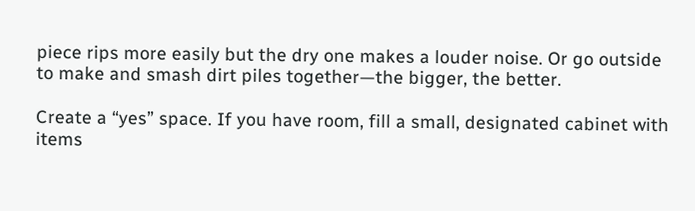piece rips more easily but the dry one makes a louder noise. Or go outside to make and smash dirt piles together—the bigger, the better.

Create a “yes” space. If you have room, fill a small, designated cabinet with items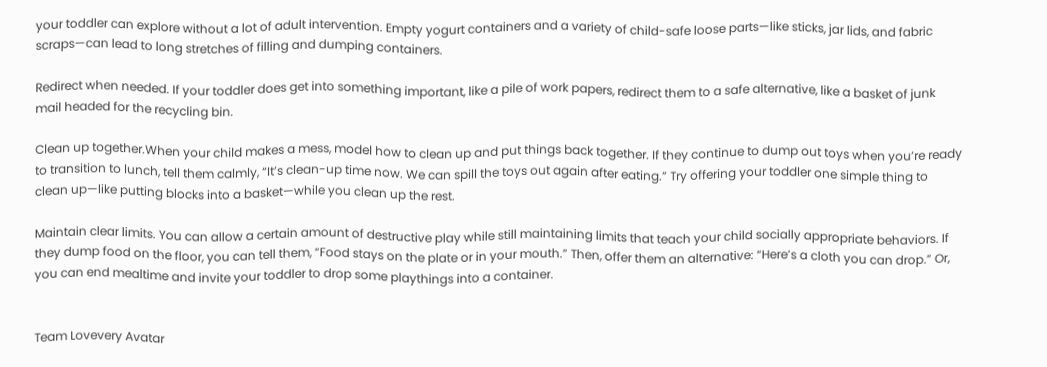your toddler can explore without a lot of adult intervention. Empty yogurt containers and a variety of child-safe loose parts—like sticks, jar lids, and fabric scraps—can lead to long stretches of filling and dumping containers.

Redirect when needed. If your toddler does get into something important, like a pile of work papers, redirect them to a safe alternative, like a basket of junk mail headed for the recycling bin.

Clean up together.When your child makes a mess, model how to clean up and put things back together. If they continue to dump out toys when you’re ready to transition to lunch, tell them calmly, “It’s clean-up time now. We can spill the toys out again after eating.” Try offering your toddler one simple thing to clean up—like putting blocks into a basket—while you clean up the rest.

Maintain clear limits. You can allow a certain amount of destructive play while still maintaining limits that teach your child socially appropriate behaviors. If they dump food on the floor, you can tell them, “Food stays on the plate or in your mouth.” Then, offer them an alternative: “Here’s a cloth you can drop.” Or, you can end mealtime and invite your toddler to drop some playthings into a container.


Team Lovevery Avatar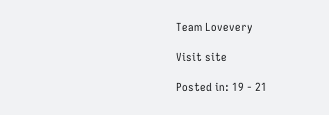Team Lovevery

Visit site

Posted in: 19 - 21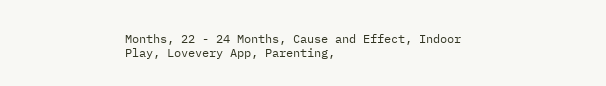Months, 22 - 24 Months, Cause and Effect, Indoor Play, Lovevery App, Parenting,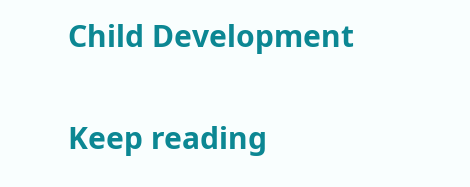Child Development

Keep reading